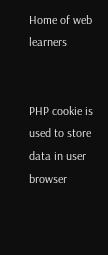Home of web learners


PHP cookie is used to store data in user browser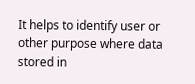It helps to identify user or other purpose where data stored in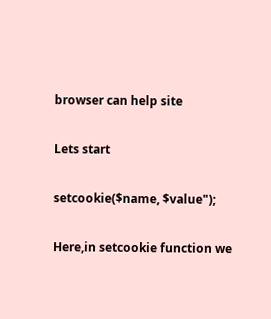browser can help site

Lets start

setcookie($name, $value");

Here,in setcookie function we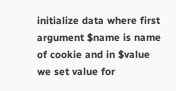initialize data where first argument $name is name of cookie and in $value we set value for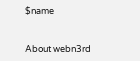$name


About webn3rd